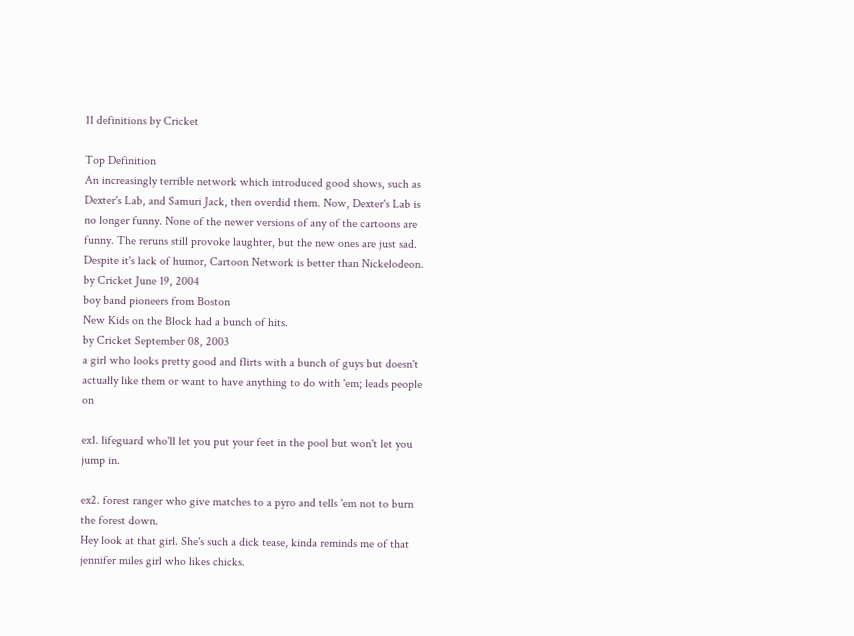11 definitions by Cricket

Top Definition
An increasingly terrible network which introduced good shows, such as Dexter's Lab, and Samuri Jack, then overdid them. Now, Dexter's Lab is no longer funny. None of the newer versions of any of the cartoons are funny. The reruns still provoke laughter, but the new ones are just sad.
Despite it's lack of humor, Cartoon Network is better than Nickelodeon.
by Cricket June 19, 2004
boy band pioneers from Boston
New Kids on the Block had a bunch of hits.
by Cricket September 08, 2003
a girl who looks pretty good and flirts with a bunch of guys but doesn't actually like them or want to have anything to do with 'em; leads people on

ex1. lifeguard who'll let you put your feet in the pool but won't let you jump in.

ex2. forest ranger who give matches to a pyro and tells 'em not to burn the forest down.
Hey look at that girl. She's such a dick tease, kinda reminds me of that jennifer miles girl who likes chicks.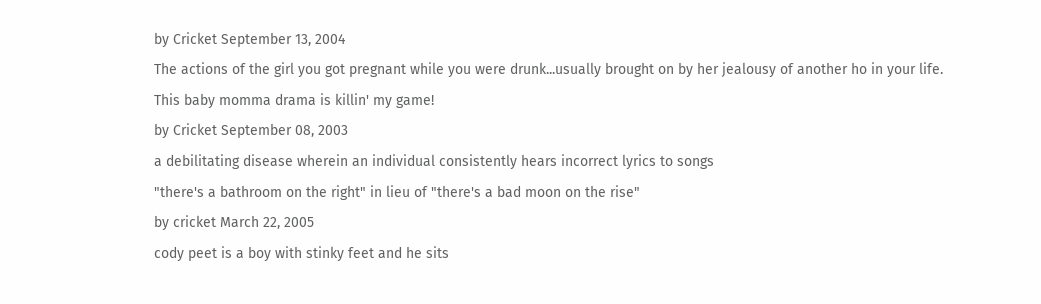by Cricket September 13, 2004
The actions of the girl you got pregnant while you were drunk...usually brought on by her jealousy of another ho in your life.
This baby momma drama is killin' my game!
by Cricket September 08, 2003
a debilitating disease wherein an individual consistently hears incorrect lyrics to songs
"there's a bathroom on the right" in lieu of "there's a bad moon on the rise"
by cricket March 22, 2005
cody peet is a boy with stinky feet and he sits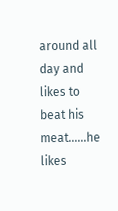around all day and likes to beat his meat......he likes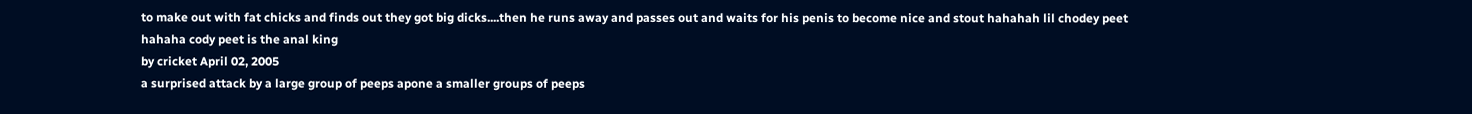to make out with fat chicks and finds out they got big dicks....then he runs away and passes out and waits for his penis to become nice and stout hahahah lil chodey peet
hahaha cody peet is the anal king
by cricket April 02, 2005
a surprised attack by a large group of peeps apone a smaller groups of peeps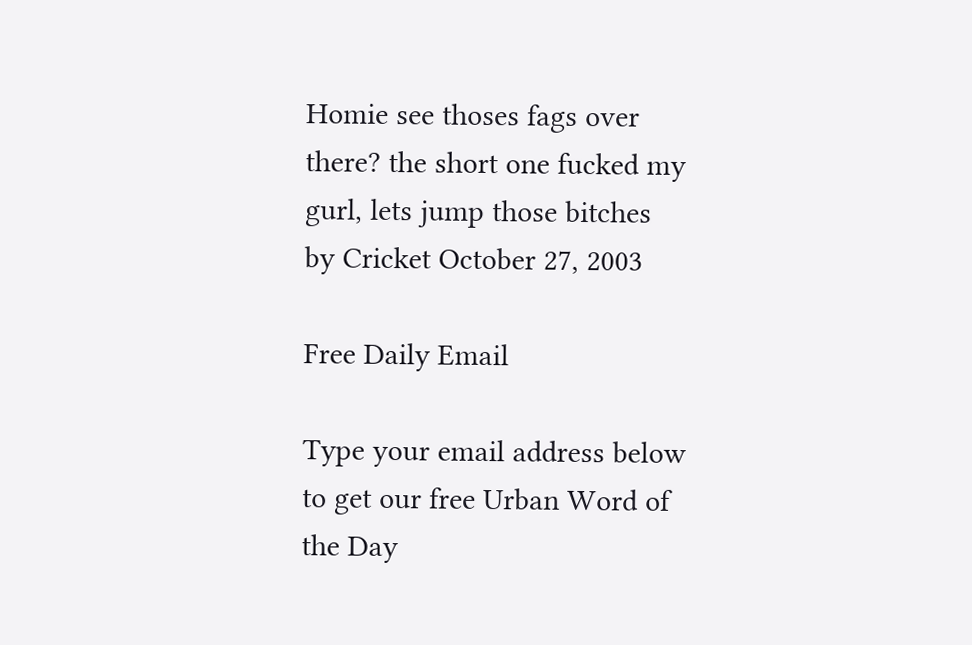Homie see thoses fags over there? the short one fucked my gurl, lets jump those bitches
by Cricket October 27, 2003

Free Daily Email

Type your email address below to get our free Urban Word of the Day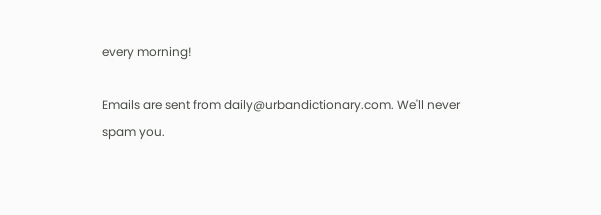every morning!

Emails are sent from daily@urbandictionary.com. We'll never spam you.